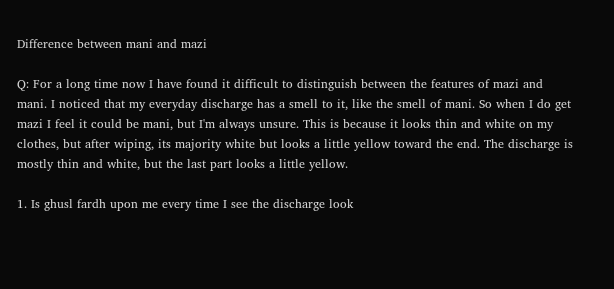Difference between mani and mazi

Q: For a long time now I have found it difficult to distinguish between the features of mazi and mani. I noticed that my everyday discharge has a smell to it, like the smell of mani. So when I do get mazi I feel it could be mani, but I'm always unsure. This is because it looks thin and white on my clothes, but after wiping, its majority white but looks a little yellow toward the end. The discharge is mostly thin and white, but the last part looks a little yellow.

1. Is ghusl fardh upon me every time I see the discharge look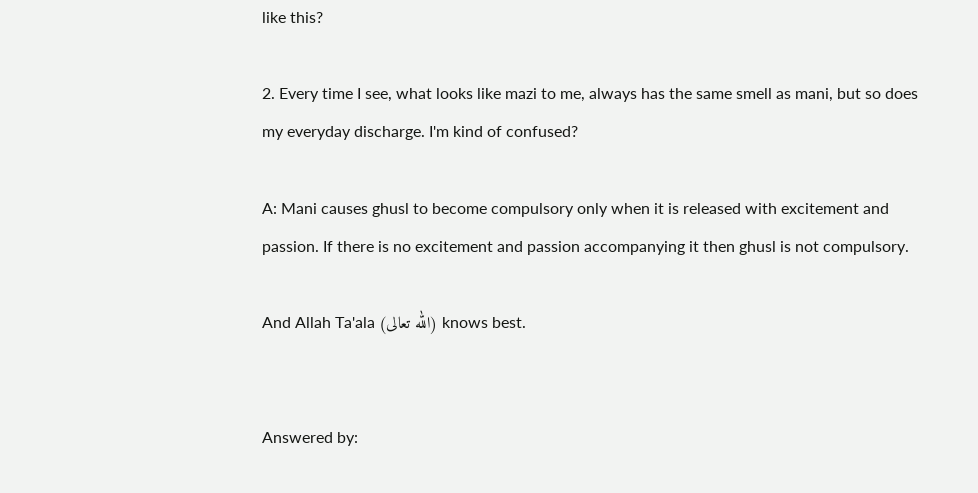like this?

2. Every time I see, what looks like mazi to me, always has the same smell as mani, but so does my everyday discharge. I'm kind of confused?

A: Mani causes ghusl to become compulsory only when it is released with excitement and passion. If there is no excitement and passion accompanying it then ghusl is not compulsory.

And Allah Ta'ala (الله تعالى) knows best.


Answered by: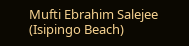Mufti Ebrahim Salejee (Isipingo Beach)